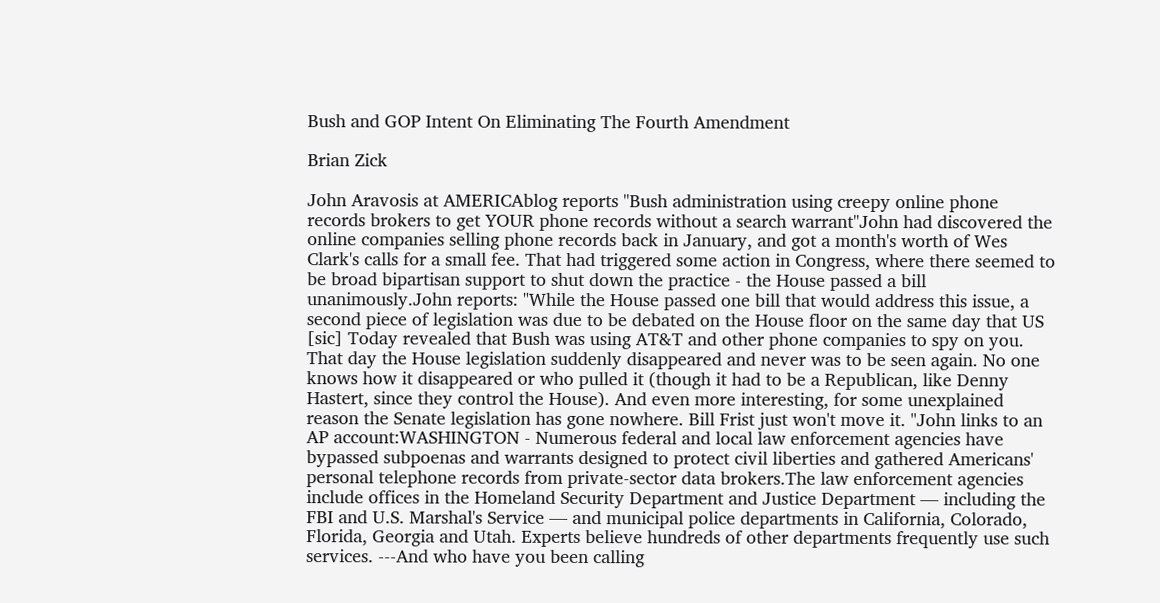Bush and GOP Intent On Eliminating The Fourth Amendment

Brian Zick

John Aravosis at AMERICAblog reports "Bush administration using creepy online phone records brokers to get YOUR phone records without a search warrant"John had discovered the online companies selling phone records back in January, and got a month's worth of Wes Clark's calls for a small fee. That had triggered some action in Congress, where there seemed to be broad bipartisan support to shut down the practice - the House passed a bill unanimously.John reports: "While the House passed one bill that would address this issue, a second piece of legislation was due to be debated on the House floor on the same day that US [sic] Today revealed that Bush was using AT&T and other phone companies to spy on you. That day the House legislation suddenly disappeared and never was to be seen again. No one knows how it disappeared or who pulled it (though it had to be a Republican, like Denny Hastert, since they control the House). And even more interesting, for some unexplained reason the Senate legislation has gone nowhere. Bill Frist just won't move it. "John links to an AP account:WASHINGTON - Numerous federal and local law enforcement agencies have bypassed subpoenas and warrants designed to protect civil liberties and gathered Americans' personal telephone records from private-sector data brokers.The law enforcement agencies include offices in the Homeland Security Department and Justice Department — including the FBI and U.S. Marshal's Service — and municipal police departments in California, Colorado, Florida, Georgia and Utah. Experts believe hundreds of other departments frequently use such services. ---And who have you been calling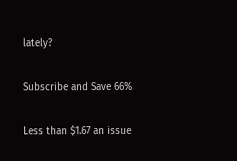lately?

Subscribe and Save 66%

Less than $1.67 an issue